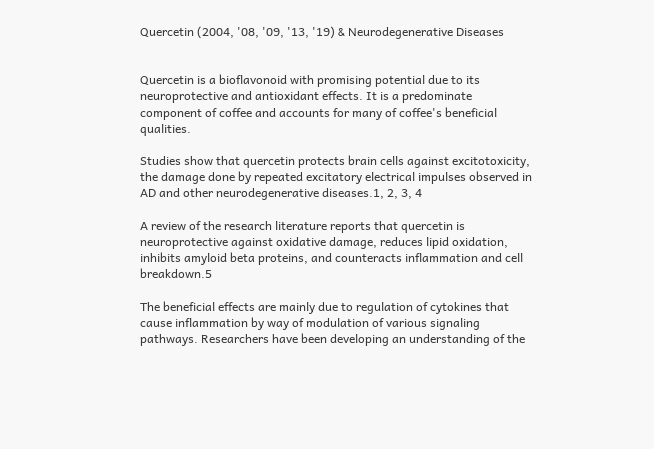Quercetin (2004, '08, '09, '13, '19) & Neurodegenerative Diseases


Quercetin is a bioflavonoid with promising potential due to its neuroprotective and antioxidant effects. It is a predominate component of coffee and accounts for many of coffee's beneficial qualities.

Studies show that quercetin protects brain cells against excitotoxicity, the damage done by repeated excitatory electrical impulses observed in AD and other neurodegenerative diseases.1, 2, 3, 4

A review of the research literature reports that quercetin is neuroprotective against oxidative damage, reduces lipid oxidation, inhibits amyloid beta proteins, and counteracts inflammation and cell breakdown.5

The beneficial effects are mainly due to regulation of cytokines that cause inflammation by way of modulation of various signaling pathways. Researchers have been developing an understanding of the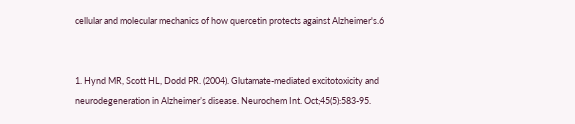cellular and molecular mechanics of how quercetin protects against Alzheimer's.6


1. Hynd MR, Scott HL, Dodd PR. (2004). Glutamate-mediated excitotoxicity and neurodegeneration in Alzheimer’s disease. Neurochem Int. Oct;45(5):583-95.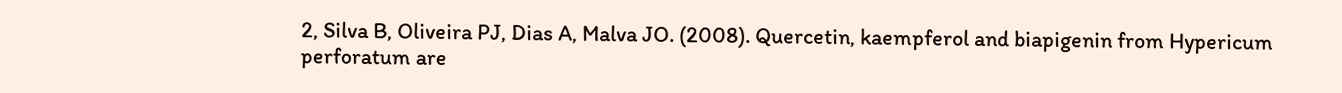2, Silva B, Oliveira PJ, Dias A, Malva JO. (2008). Quercetin, kaempferol and biapigenin from Hypericum perforatum are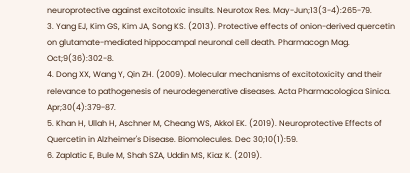neuroprotective against excitotoxic insults. Neurotox Res. May-Jun;13(3-4):265-79.
3. Yang EJ, Kim GS, Kim JA, Song KS. (2013). Protective effects of onion-derived quercetin on glutamate-mediated hippocampal neuronal cell death. Pharmacogn Mag. Oct;9(36):302-8.
4. Dong XX, Wang Y, Qin ZH. (2009). Molecular mechanisms of excitotoxicity and their relevance to pathogenesis of neurodegenerative diseases. Acta Pharmacologica Sinica. Apr;30(4):379-87.
5. Khan H, Ullah H, Aschner M, Cheang WS, Akkol EK. (2019). Neuroprotective Effects of Quercetin in Alzheimer's Disease. Biomolecules. Dec 30;10(1):59.
6. Zaplatic E, Bule M, Shah SZA, Uddin MS, Kiaz K. (2019).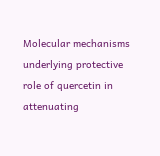Molecular mechanisms underlying protective role of quercetin in attenuating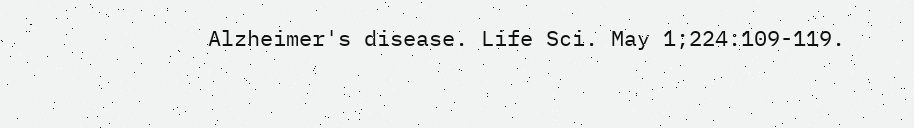Alzheimer's disease. Life Sci. May 1;224:109-119.